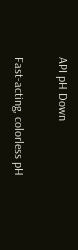API pH Down

Fast-acting, colorless pH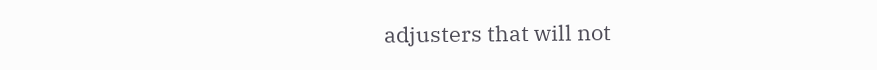adjusters that will not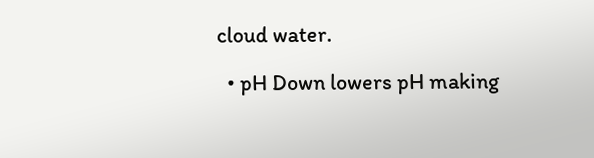cloud water.

  • pH Down lowers pH making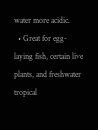water more acidic.
  • Great for egg-laying fish, certain live plants, and freshwater tropical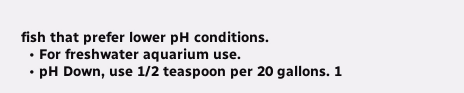fish that prefer lower pH conditions.
  • For freshwater aquarium use.
  • pH Down, use 1/2 teaspoon per 20 gallons. 1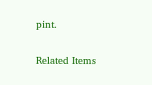pint.


Related Items